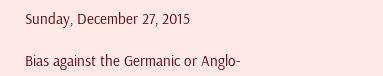Sunday, December 27, 2015

Bias against the Germanic or Anglo-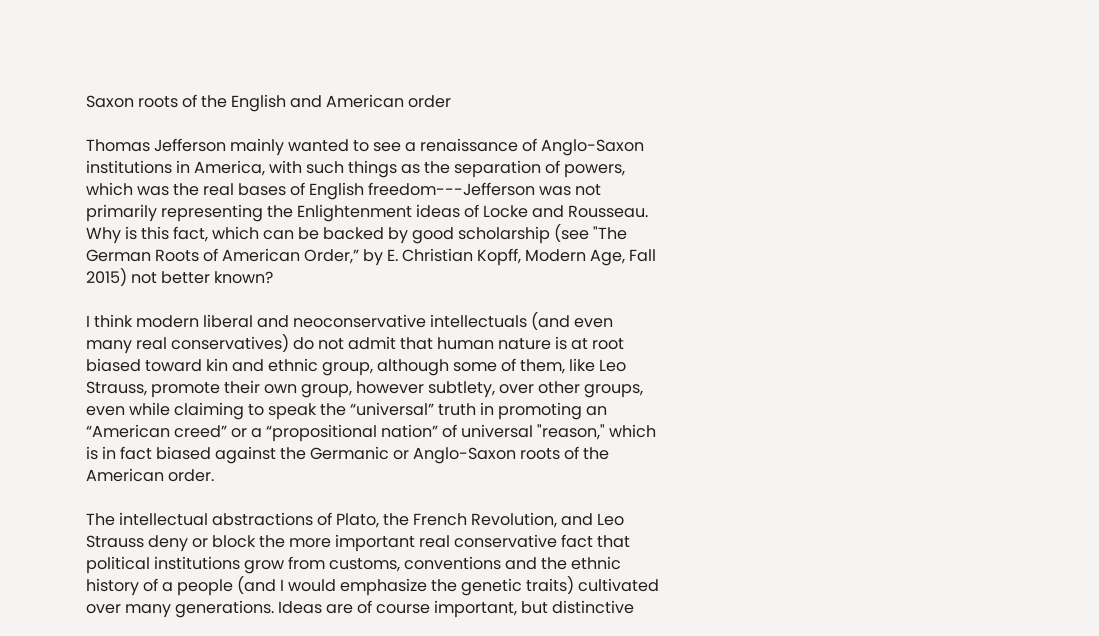Saxon roots of the English and American order

Thomas Jefferson mainly wanted to see a renaissance of Anglo-Saxon institutions in America, with such things as the separation of powers, which was the real bases of English freedom---Jefferson was not primarily representing the Enlightenment ideas of Locke and Rousseau. Why is this fact, which can be backed by good scholarship (see "The German Roots of American Order,” by E. Christian Kopff, Modern Age, Fall 2015) not better known?

I think modern liberal and neoconservative intellectuals (and even many real conservatives) do not admit that human nature is at root biased toward kin and ethnic group, although some of them, like Leo Strauss, promote their own group, however subtlety, over other groups, even while claiming to speak the “universal” truth in promoting an “American creed” or a “propositional nation” of universal "reason," which is in fact biased against the Germanic or Anglo-Saxon roots of the American order.

The intellectual abstractions of Plato, the French Revolution, and Leo Strauss deny or block the more important real conservative fact that political institutions grow from customs, conventions and the ethnic history of a people (and I would emphasize the genetic traits) cultivated over many generations. Ideas are of course important, but distinctive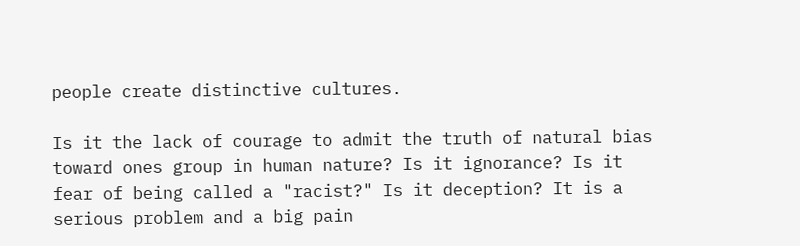people create distinctive cultures.

Is it the lack of courage to admit the truth of natural bias toward ones group in human nature? Is it ignorance? Is it fear of being called a "racist?" Is it deception? It is a serious problem and a big pain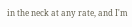in the neck at any rate, and I'm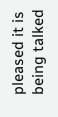pleased it is being talked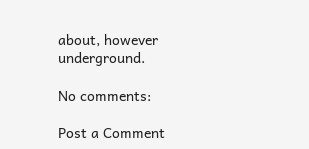about, however underground.

No comments:

Post a Comment